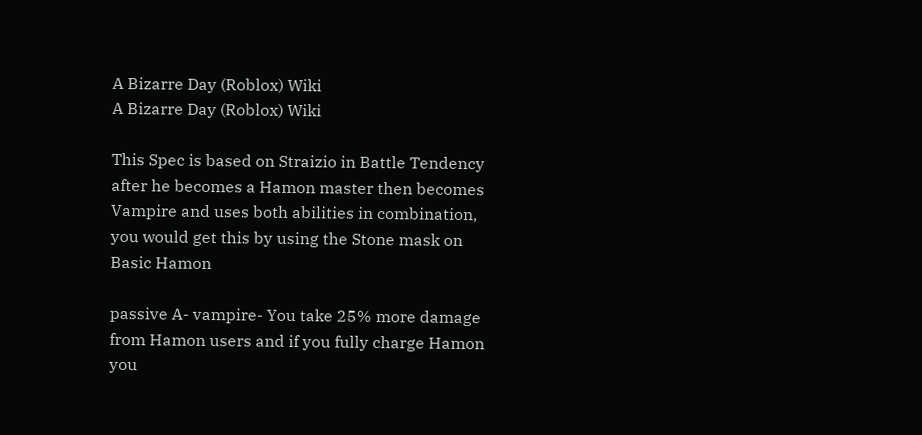A Bizarre Day (Roblox) Wiki
A Bizarre Day (Roblox) Wiki

This Spec is based on Straizio in Battle Tendency after he becomes a Hamon master then becomes Vampire and uses both abilities in combination, you would get this by using the Stone mask on Basic Hamon

passive A- vampire- You take 25% more damage from Hamon users and if you fully charge Hamon you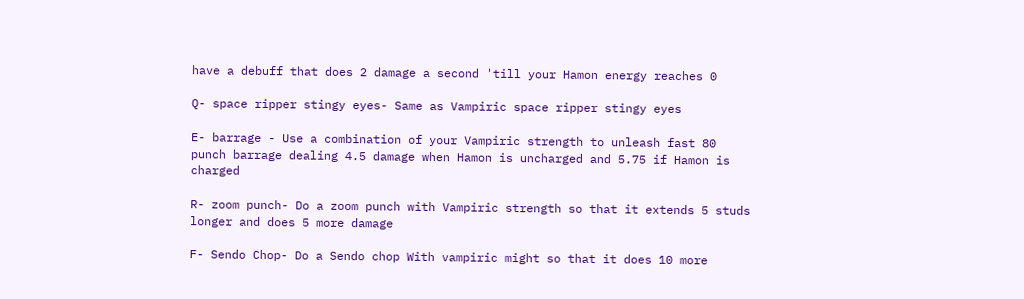have a debuff that does 2 damage a second 'till your Hamon energy reaches 0

Q- space ripper stingy eyes- Same as Vampiric space ripper stingy eyes

E- barrage - Use a combination of your Vampiric strength to unleash fast 80 punch barrage dealing 4.5 damage when Hamon is uncharged and 5.75 if Hamon is charged

R- zoom punch- Do a zoom punch with Vampiric strength so that it extends 5 studs longer and does 5 more damage

F- Sendo Chop- Do a Sendo chop With vampiric might so that it does 10 more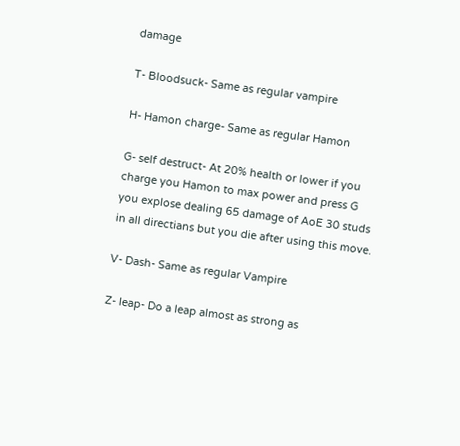damage

T- Bloodsuck- Same as regular vampire

H- Hamon charge- Same as regular Hamon

G- self destruct- At 20% health or lower if you charge you Hamon to max power and press G you explose dealing 65 damage of AoE 30 studs in all directians but you die after using this move.

V- Dash- Same as regular Vampire

Z- leap- Do a leap almost as strong as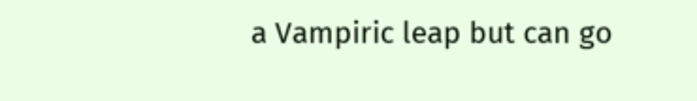a Vampiric leap but can go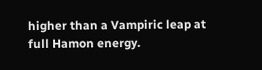higher than a Vampiric leap at full Hamon energy.